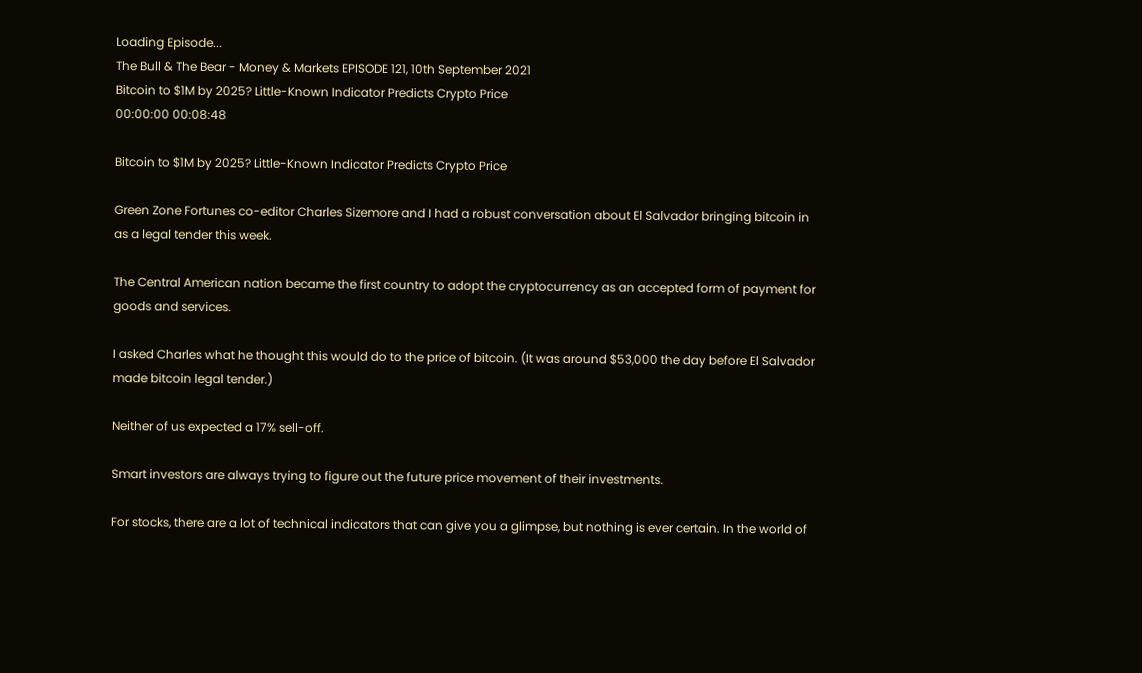Loading Episode...
The Bull & The Bear - Money & Markets EPISODE 121, 10th September 2021
Bitcoin to $1M by 2025? Little-Known Indicator Predicts Crypto Price
00:00:00 00:08:48

Bitcoin to $1M by 2025? Little-Known Indicator Predicts Crypto Price

Green Zone Fortunes co-editor Charles Sizemore and I had a robust conversation about El Salvador bringing bitcoin in as a legal tender this week.

The Central American nation became the first country to adopt the cryptocurrency as an accepted form of payment for goods and services.

I asked Charles what he thought this would do to the price of bitcoin. (It was around $53,000 the day before El Salvador made bitcoin legal tender.)

Neither of us expected a 17% sell-off.

Smart investors are always trying to figure out the future price movement of their investments.

For stocks, there are a lot of technical indicators that can give you a glimpse, but nothing is ever certain. In the world of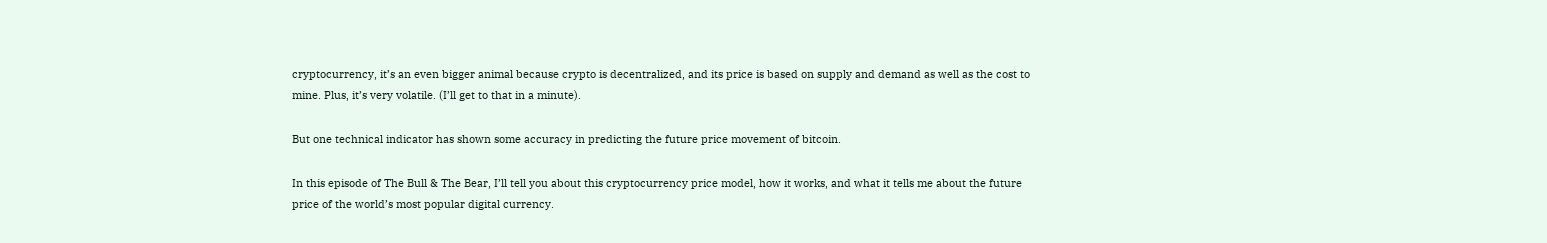cryptocurrency, it’s an even bigger animal because crypto is decentralized, and its price is based on supply and demand as well as the cost to mine. Plus, it’s very volatile. (I’ll get to that in a minute).

But one technical indicator has shown some accuracy in predicting the future price movement of bitcoin.

In this episode of The Bull & The Bear, I’ll tell you about this cryptocurrency price model, how it works, and what it tells me about the future price of the world’s most popular digital currency.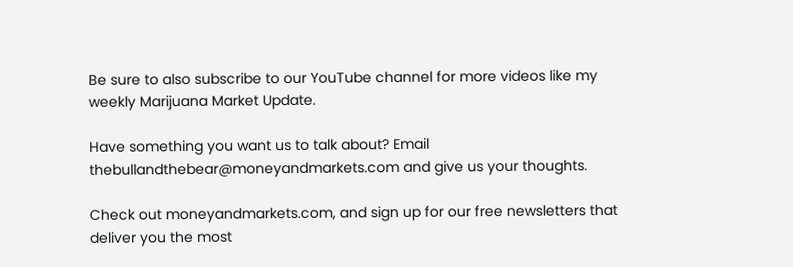Be sure to also subscribe to our YouTube channel for more videos like my weekly Marijuana Market Update.

Have something you want us to talk about? Email thebullandthebear@moneyandmarkets.com and give us your thoughts.

Check out moneyandmarkets.com, and sign up for our free newsletters that deliver you the most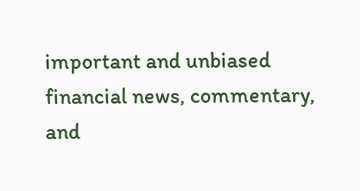important and unbiased financial news, commentary, and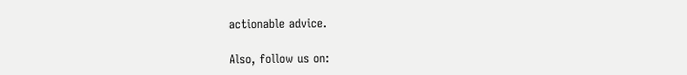actionable advice.

Also, follow us on: